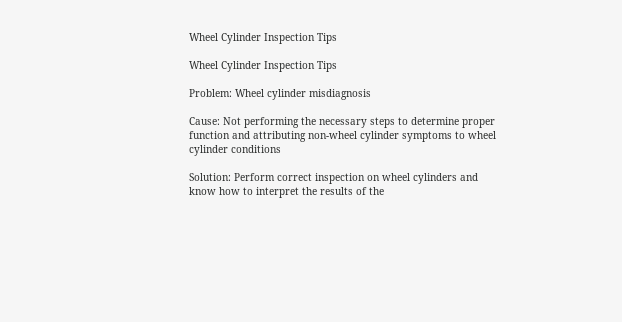Wheel Cylinder Inspection Tips

Wheel Cylinder Inspection Tips

Problem: Wheel cylinder misdiagnosis

Cause: Not performing the necessary steps to determine proper function and attributing non-wheel cylinder symptoms to wheel cylinder conditions

Solution: Perform correct inspection on wheel cylinders and know how to interpret the results of the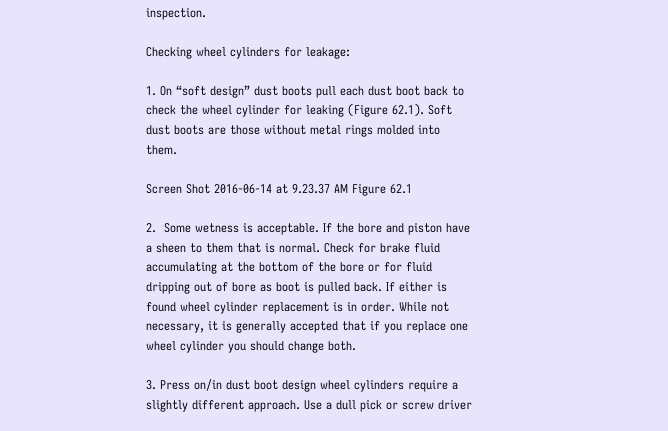inspection.

Checking wheel cylinders for leakage:

1. On “soft design” dust boots pull each dust boot back to check the wheel cylinder for leaking (Figure 62.1). Soft dust boots are those without metal rings molded into them.

Screen Shot 2016-06-14 at 9.23.37 AM Figure 62.1

2.  Some wetness is acceptable. If the bore and piston have a sheen to them that is normal. Check for brake fluid accumulating at the bottom of the bore or for fluid dripping out of bore as boot is pulled back. If either is found wheel cylinder replacement is in order. While not necessary, it is generally accepted that if you replace one wheel cylinder you should change both.

3. Press on/in dust boot design wheel cylinders require a slightly different approach. Use a dull pick or screw driver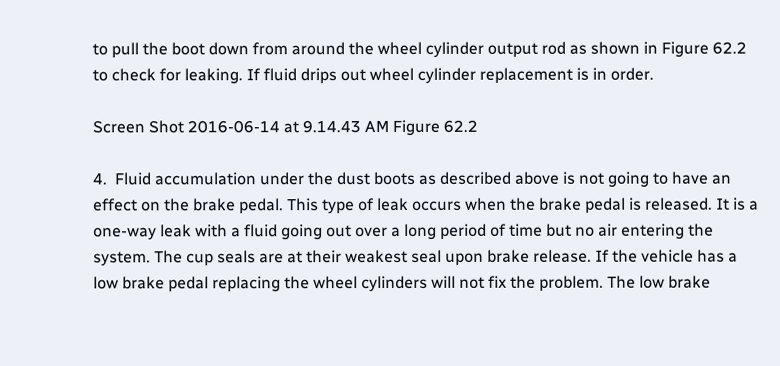to pull the boot down from around the wheel cylinder output rod as shown in Figure 62.2 to check for leaking. If fluid drips out wheel cylinder replacement is in order.

Screen Shot 2016-06-14 at 9.14.43 AM Figure 62.2

4.  Fluid accumulation under the dust boots as described above is not going to have an effect on the brake pedal. This type of leak occurs when the brake pedal is released. It is a one-way leak with a fluid going out over a long period of time but no air entering the system. The cup seals are at their weakest seal upon brake release. If the vehicle has a low brake pedal replacing the wheel cylinders will not fix the problem. The low brake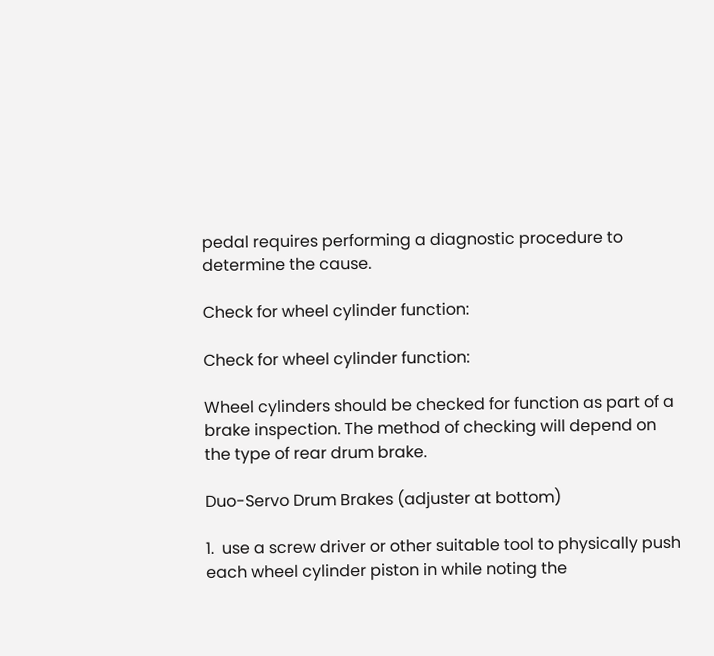pedal requires performing a diagnostic procedure to determine the cause.

Check for wheel cylinder function:

Check for wheel cylinder function:

Wheel cylinders should be checked for function as part of a brake inspection. The method of checking will depend on the type of rear drum brake.

Duo-Servo Drum Brakes (adjuster at bottom)

1.  use a screw driver or other suitable tool to physically push each wheel cylinder piston in while noting the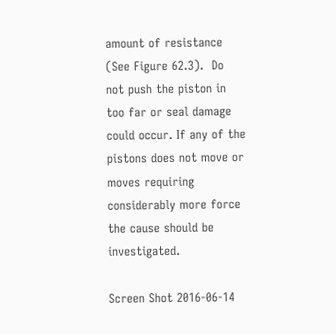amount of resistance (See Figure 62.3).  Do not push the piston in too far or seal damage could occur. If any of the pistons does not move or moves requiring considerably more force the cause should be investigated.

Screen Shot 2016-06-14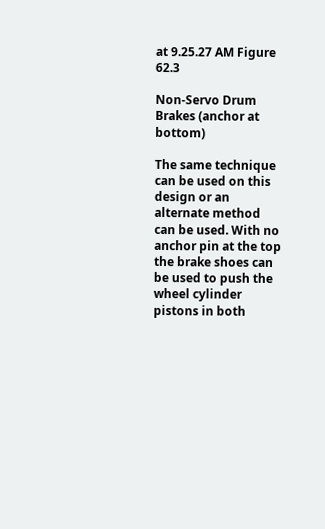at 9.25.27 AM Figure 62.3

Non-Servo Drum Brakes (anchor at bottom)

The same technique can be used on this design or an alternate method can be used. With no anchor pin at the top the brake shoes can be used to push the wheel cylinder pistons in both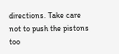directions. Take care not to push the pistons too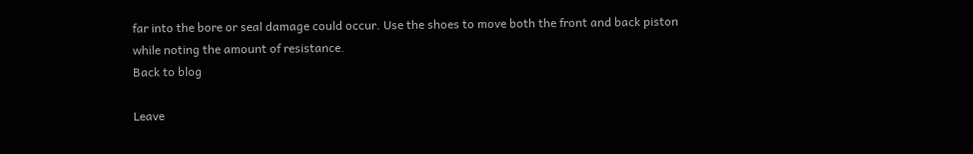far into the bore or seal damage could occur. Use the shoes to move both the front and back piston while noting the amount of resistance.
Back to blog

Leave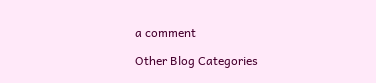a comment

Other Blog Categories